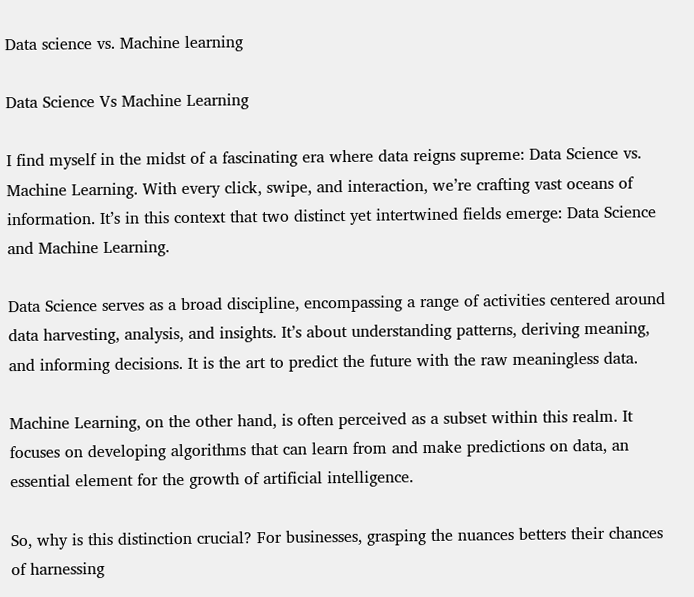Data science vs. Machine learning

Data Science Vs Machine Learning

I find myself in the midst of a fascinating era where data reigns supreme: Data Science vs. Machine Learning. With every click, swipe, and interaction, we’re crafting vast oceans of information. It’s in this context that two distinct yet intertwined fields emerge: Data Science and Machine Learning.

Data Science serves as a broad discipline, encompassing a range of activities centered around data harvesting, analysis, and insights. It’s about understanding patterns, deriving meaning, and informing decisions. It is the art to predict the future with the raw meaningless data.

Machine Learning, on the other hand, is often perceived as a subset within this realm. It focuses on developing algorithms that can learn from and make predictions on data, an essential element for the growth of artificial intelligence.

So, why is this distinction crucial? For businesses, grasping the nuances betters their chances of harnessing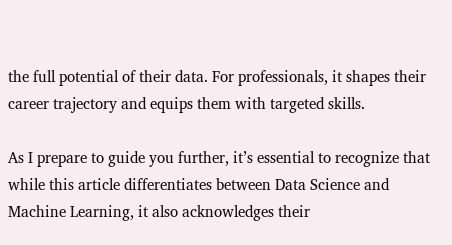the full potential of their data. For professionals, it shapes their career trajectory and equips them with targeted skills.

As I prepare to guide you further, it’s essential to recognize that while this article differentiates between Data Science and Machine Learning, it also acknowledges their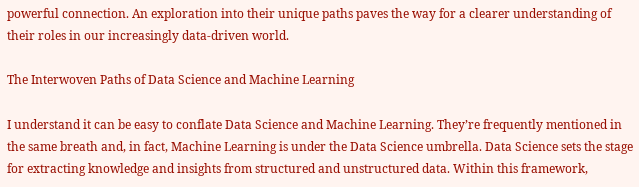powerful connection. An exploration into their unique paths paves the way for a clearer understanding of their roles in our increasingly data-driven world.

The Interwoven Paths of Data Science and Machine Learning

I understand it can be easy to conflate Data Science and Machine Learning. They’re frequently mentioned in the same breath and, in fact, Machine Learning is under the Data Science umbrella. Data Science sets the stage for extracting knowledge and insights from structured and unstructured data. Within this framework,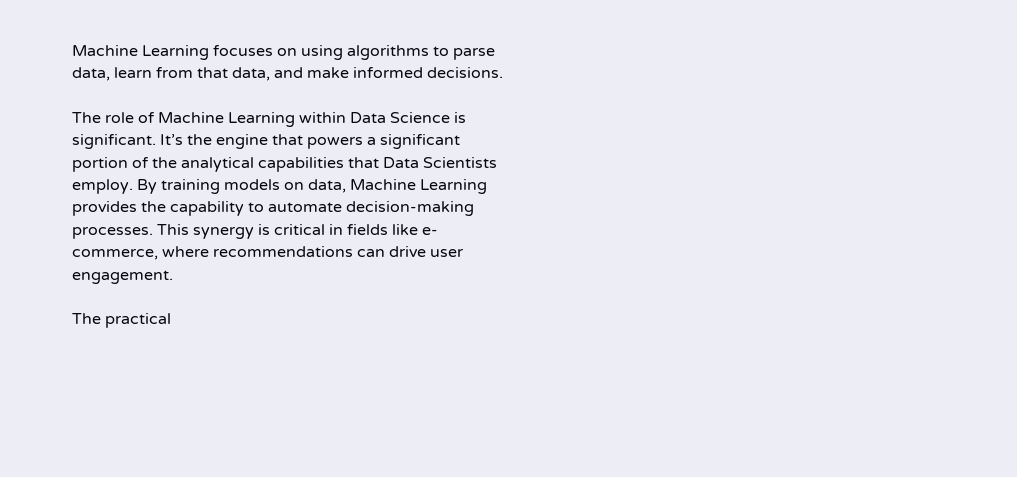Machine Learning focuses on using algorithms to parse data, learn from that data, and make informed decisions.

The role of Machine Learning within Data Science is significant. It’s the engine that powers a significant portion of the analytical capabilities that Data Scientists employ. By training models on data, Machine Learning provides the capability to automate decision-making processes. This synergy is critical in fields like e-commerce, where recommendations can drive user engagement.

The practical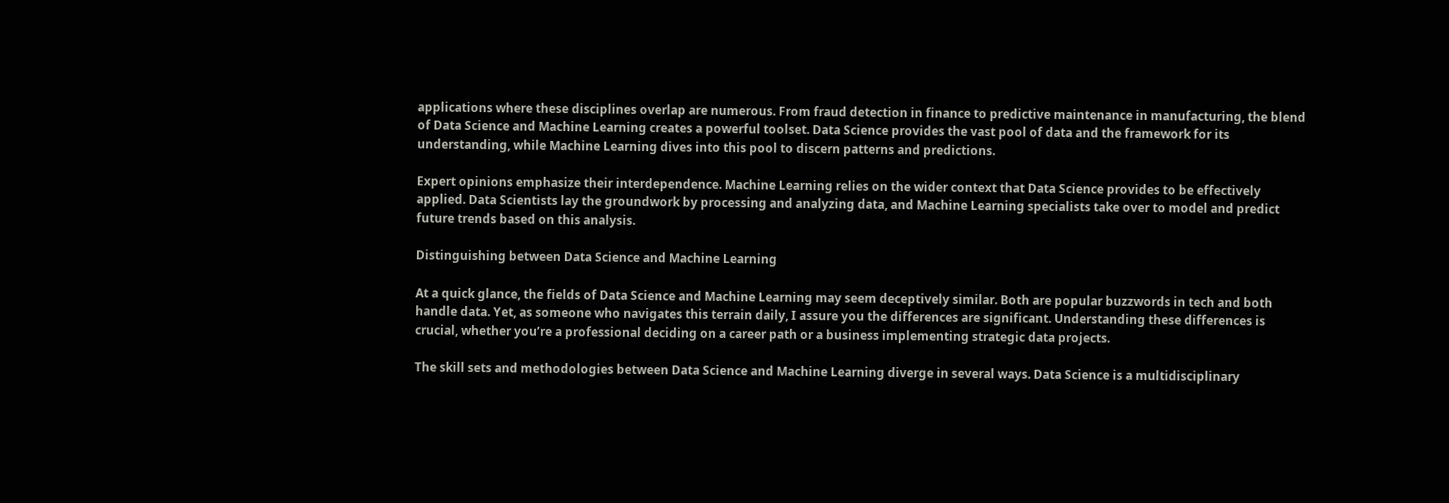applications where these disciplines overlap are numerous. From fraud detection in finance to predictive maintenance in manufacturing, the blend of Data Science and Machine Learning creates a powerful toolset. Data Science provides the vast pool of data and the framework for its understanding, while Machine Learning dives into this pool to discern patterns and predictions.

Expert opinions emphasize their interdependence. Machine Learning relies on the wider context that Data Science provides to be effectively applied. Data Scientists lay the groundwork by processing and analyzing data, and Machine Learning specialists take over to model and predict future trends based on this analysis.

Distinguishing between Data Science and Machine Learning

At a quick glance, the fields of Data Science and Machine Learning may seem deceptively similar. Both are popular buzzwords in tech and both handle data. Yet, as someone who navigates this terrain daily, I assure you the differences are significant. Understanding these differences is crucial, whether you’re a professional deciding on a career path or a business implementing strategic data projects.

The skill sets and methodologies between Data Science and Machine Learning diverge in several ways. Data Science is a multidisciplinary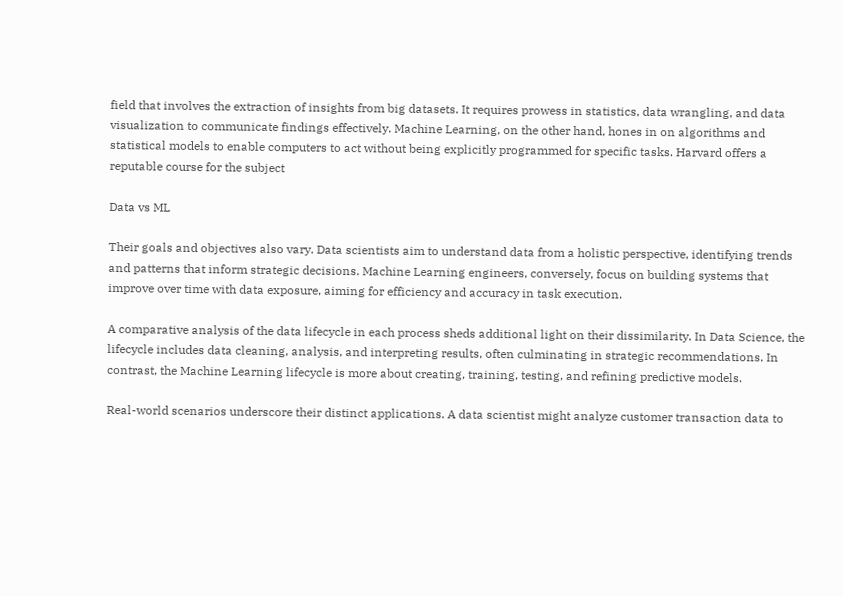field that involves the extraction of insights from big datasets. It requires prowess in statistics, data wrangling, and data visualization to communicate findings effectively. Machine Learning, on the other hand, hones in on algorithms and statistical models to enable computers to act without being explicitly programmed for specific tasks. Harvard offers a reputable course for the subject

Data vs ML

Their goals and objectives also vary. Data scientists aim to understand data from a holistic perspective, identifying trends and patterns that inform strategic decisions. Machine Learning engineers, conversely, focus on building systems that improve over time with data exposure, aiming for efficiency and accuracy in task execution.

A comparative analysis of the data lifecycle in each process sheds additional light on their dissimilarity. In Data Science, the lifecycle includes data cleaning, analysis, and interpreting results, often culminating in strategic recommendations. In contrast, the Machine Learning lifecycle is more about creating, training, testing, and refining predictive models.

Real-world scenarios underscore their distinct applications. A data scientist might analyze customer transaction data to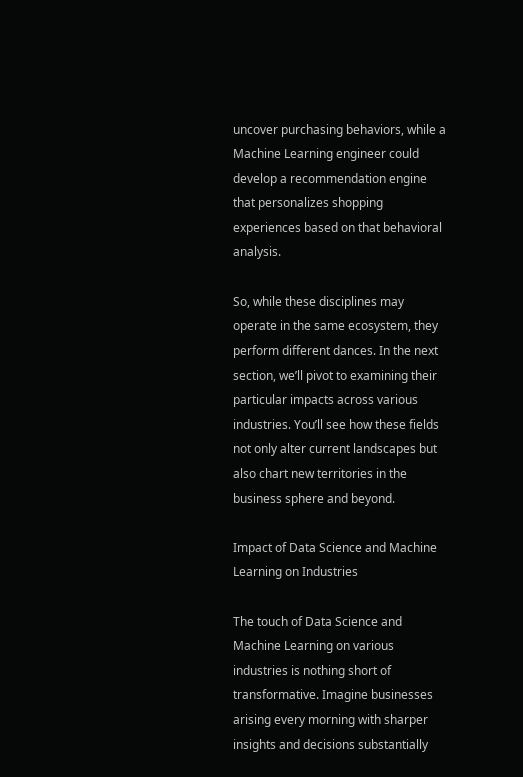uncover purchasing behaviors, while a Machine Learning engineer could develop a recommendation engine that personalizes shopping experiences based on that behavioral analysis.

So, while these disciplines may operate in the same ecosystem, they perform different dances. In the next section, we’ll pivot to examining their particular impacts across various industries. You’ll see how these fields not only alter current landscapes but also chart new territories in the business sphere and beyond.

Impact of Data Science and Machine Learning on Industries

The touch of Data Science and Machine Learning on various industries is nothing short of transformative. Imagine businesses arising every morning with sharper insights and decisions substantially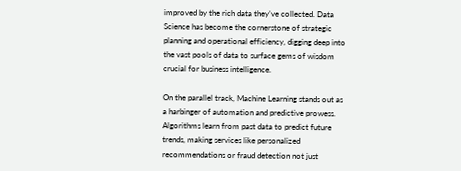improved by the rich data they’ve collected. Data Science has become the cornerstone of strategic planning and operational efficiency, digging deep into the vast pools of data to surface gems of wisdom crucial for business intelligence.

On the parallel track, Machine Learning stands out as a harbinger of automation and predictive prowess. Algorithms learn from past data to predict future trends, making services like personalized recommendations or fraud detection not just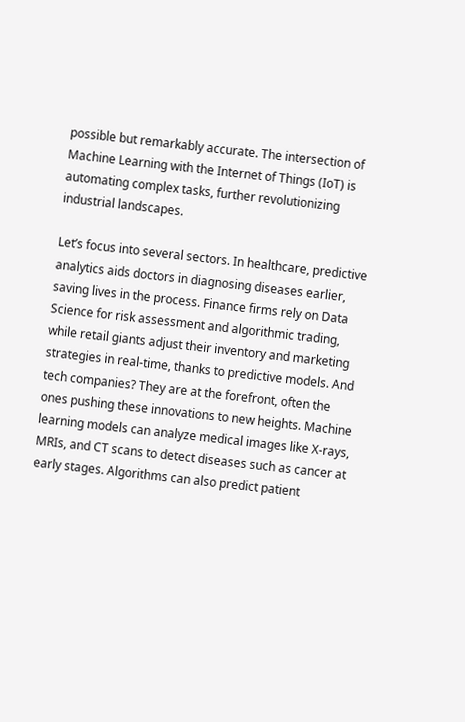possible but remarkably accurate. The intersection of Machine Learning with the Internet of Things (IoT) is automating complex tasks, further revolutionizing industrial landscapes.

Let’s focus into several sectors. In healthcare, predictive analytics aids doctors in diagnosing diseases earlier, saving lives in the process. Finance firms rely on Data Science for risk assessment and algorithmic trading, while retail giants adjust their inventory and marketing strategies in real-time, thanks to predictive models. And tech companies? They are at the forefront, often the ones pushing these innovations to new heights. Machine learning models can analyze medical images like X-rays, MRIs, and CT scans to detect diseases such as cancer at early stages. Algorithms can also predict patient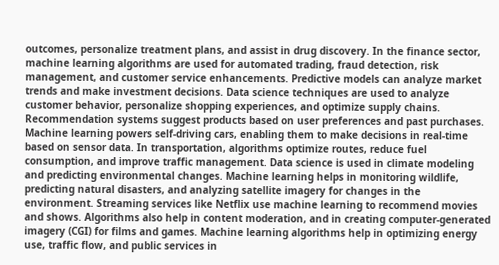outcomes, personalize treatment plans, and assist in drug discovery. In the finance sector, machine learning algorithms are used for automated trading, fraud detection, risk management, and customer service enhancements. Predictive models can analyze market trends and make investment decisions. Data science techniques are used to analyze customer behavior, personalize shopping experiences, and optimize supply chains. Recommendation systems suggest products based on user preferences and past purchases. Machine learning powers self-driving cars, enabling them to make decisions in real-time based on sensor data. In transportation, algorithms optimize routes, reduce fuel consumption, and improve traffic management. Data science is used in climate modeling and predicting environmental changes. Machine learning helps in monitoring wildlife, predicting natural disasters, and analyzing satellite imagery for changes in the environment. Streaming services like Netflix use machine learning to recommend movies and shows. Algorithms also help in content moderation, and in creating computer-generated imagery (CGI) for films and games. Machine learning algorithms help in optimizing energy use, traffic flow, and public services in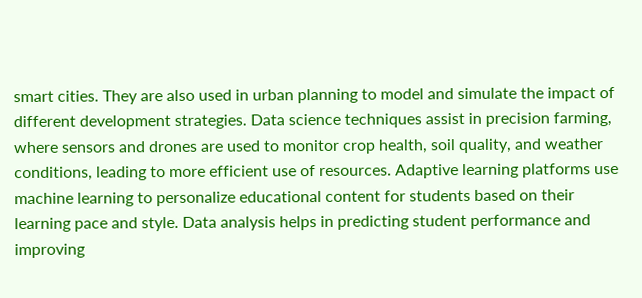smart cities. They are also used in urban planning to model and simulate the impact of different development strategies. Data science techniques assist in precision farming, where sensors and drones are used to monitor crop health, soil quality, and weather conditions, leading to more efficient use of resources. Adaptive learning platforms use machine learning to personalize educational content for students based on their learning pace and style. Data analysis helps in predicting student performance and improving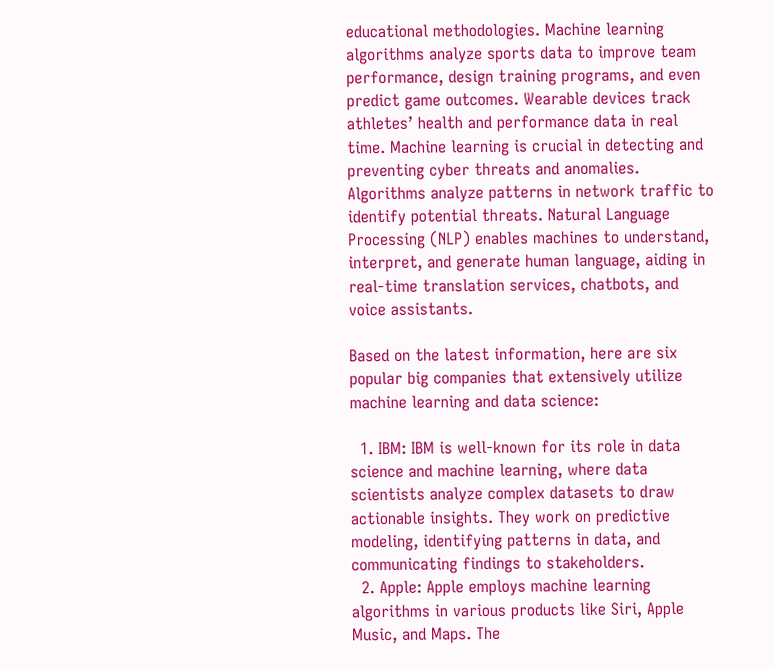educational methodologies. Machine learning algorithms analyze sports data to improve team performance, design training programs, and even predict game outcomes. Wearable devices track athletes’ health and performance data in real time. Machine learning is crucial in detecting and preventing cyber threats and anomalies. Algorithms analyze patterns in network traffic to identify potential threats. Natural Language Processing (NLP) enables machines to understand, interpret, and generate human language, aiding in real-time translation services, chatbots, and voice assistants.

Based on the latest information, here are six popular big companies that extensively utilize machine learning and data science:

  1. IBM: IBM is well-known for its role in data science and machine learning, where data scientists analyze complex datasets to draw actionable insights. They work on predictive modeling, identifying patterns in data, and communicating findings to stakeholders.
  2. Apple: Apple employs machine learning algorithms in various products like Siri, Apple Music, and Maps. The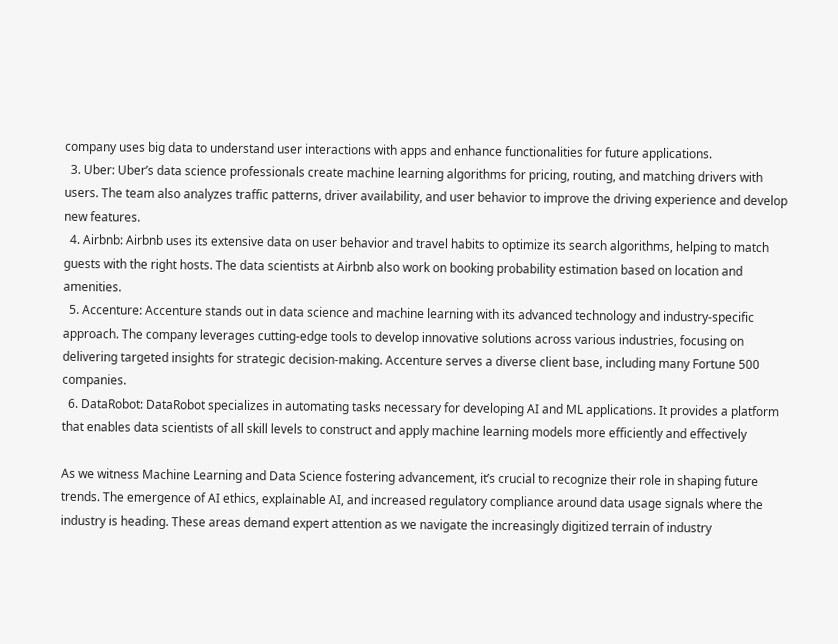company uses big data to understand user interactions with apps and enhance functionalities for future applications.
  3. Uber: Uber’s data science professionals create machine learning algorithms for pricing, routing, and matching drivers with users. The team also analyzes traffic patterns, driver availability, and user behavior to improve the driving experience and develop new features.
  4. Airbnb: Airbnb uses its extensive data on user behavior and travel habits to optimize its search algorithms, helping to match guests with the right hosts. The data scientists at Airbnb also work on booking probability estimation based on location and amenities.
  5. Accenture: Accenture stands out in data science and machine learning with its advanced technology and industry-specific approach. The company leverages cutting-edge tools to develop innovative solutions across various industries, focusing on delivering targeted insights for strategic decision-making. Accenture serves a diverse client base, including many Fortune 500 companies.
  6. DataRobot: DataRobot specializes in automating tasks necessary for developing AI and ML applications. It provides a platform that enables data scientists of all skill levels to construct and apply machine learning models more efficiently and effectively

As we witness Machine Learning and Data Science fostering advancement, it’s crucial to recognize their role in shaping future trends. The emergence of AI ethics, explainable AI, and increased regulatory compliance around data usage signals where the industry is heading. These areas demand expert attention as we navigate the increasingly digitized terrain of industry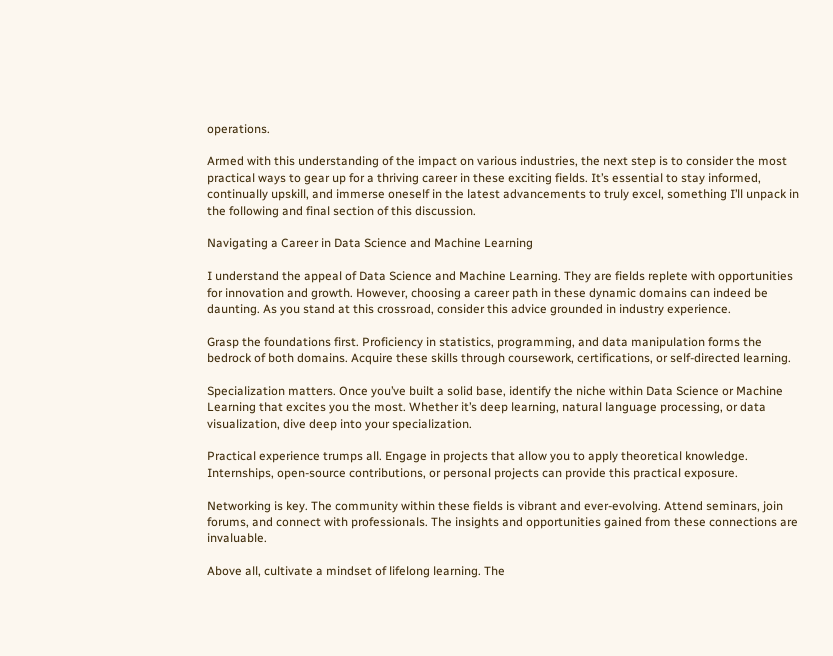operations.

Armed with this understanding of the impact on various industries, the next step is to consider the most practical ways to gear up for a thriving career in these exciting fields. It’s essential to stay informed, continually upskill, and immerse oneself in the latest advancements to truly excel, something I’ll unpack in the following and final section of this discussion.

Navigating a Career in Data Science and Machine Learning

I understand the appeal of Data Science and Machine Learning. They are fields replete with opportunities for innovation and growth. However, choosing a career path in these dynamic domains can indeed be daunting. As you stand at this crossroad, consider this advice grounded in industry experience.

Grasp the foundations first. Proficiency in statistics, programming, and data manipulation forms the bedrock of both domains. Acquire these skills through coursework, certifications, or self-directed learning.

Specialization matters. Once you’ve built a solid base, identify the niche within Data Science or Machine Learning that excites you the most. Whether it’s deep learning, natural language processing, or data visualization, dive deep into your specialization.

Practical experience trumps all. Engage in projects that allow you to apply theoretical knowledge. Internships, open-source contributions, or personal projects can provide this practical exposure.

Networking is key. The community within these fields is vibrant and ever-evolving. Attend seminars, join forums, and connect with professionals. The insights and opportunities gained from these connections are invaluable.

Above all, cultivate a mindset of lifelong learning. The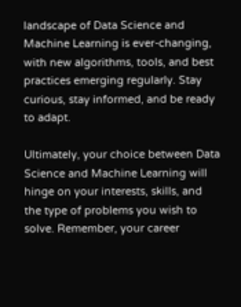landscape of Data Science and Machine Learning is ever-changing, with new algorithms, tools, and best practices emerging regularly. Stay curious, stay informed, and be ready to adapt.

Ultimately, your choice between Data Science and Machine Learning will hinge on your interests, skills, and the type of problems you wish to solve. Remember, your career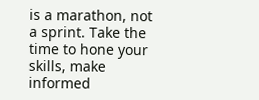is a marathon, not a sprint. Take the time to hone your skills, make informed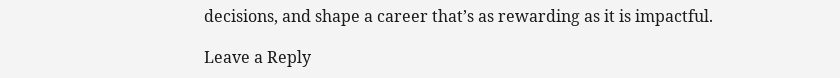decisions, and shape a career that’s as rewarding as it is impactful.

Leave a Reply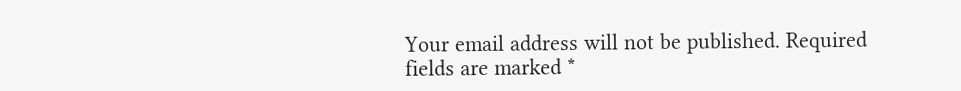Your email address will not be published. Required fields are marked *